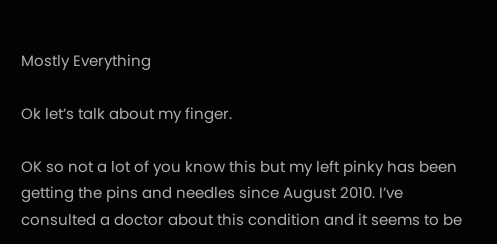Mostly Everything

Ok let’s talk about my finger.

OK so not a lot of you know this but my left pinky has been getting the pins and needles since August 2010. I’ve consulted a doctor about this condition and it seems to be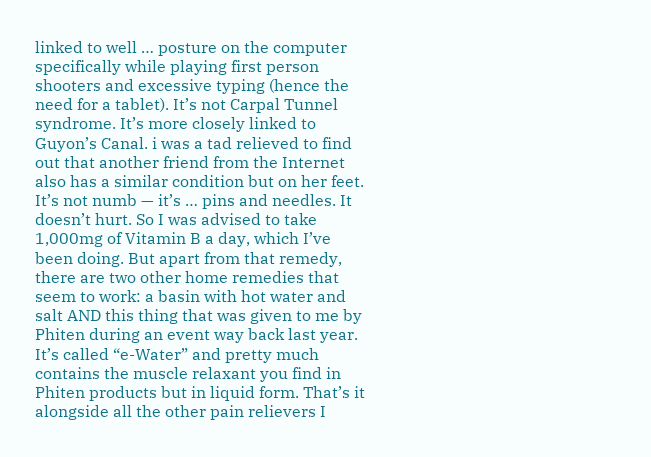linked to well … posture on the computer specifically while playing first person shooters and excessive typing (hence the need for a tablet). It’s not Carpal Tunnel syndrome. It’s more closely linked to Guyon’s Canal. i was a tad relieved to find out that another friend from the Internet also has a similar condition but on her feet. It’s not numb — it’s … pins and needles. It doesn’t hurt. So I was advised to take 1,000mg of Vitamin B a day, which I’ve been doing. But apart from that remedy, there are two other home remedies that seem to work: a basin with hot water and salt AND this thing that was given to me by Phiten during an event way back last year. It’s called “e-Water” and pretty much contains the muscle relaxant you find in Phiten products but in liquid form. That’s it alongside all the other pain relievers I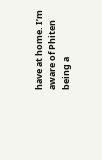have at home. I’m aware of Phiten being a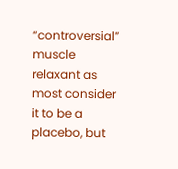“controversial” muscle relaxant as most consider it to be a placebo, but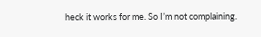heck it works for me. So I’m not complaining.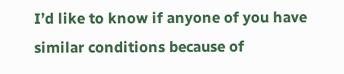I’d like to know if anyone of you have similar conditions because of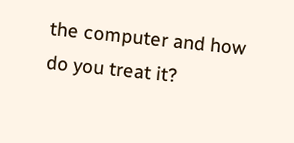the computer and how do you treat it?